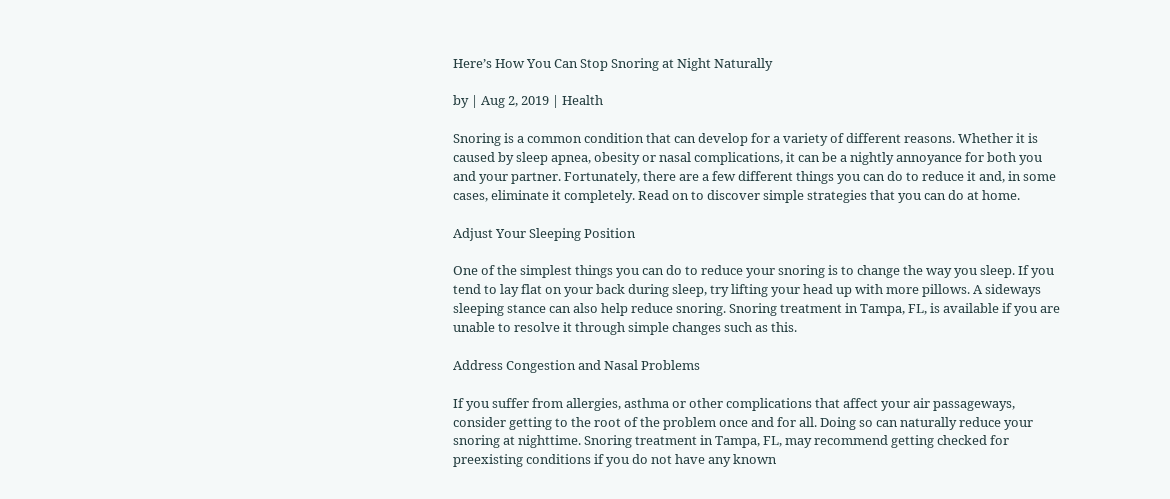Here’s How You Can Stop Snoring at Night Naturally

by | Aug 2, 2019 | Health

Snoring is a common condition that can develop for a variety of different reasons. Whether it is caused by sleep apnea, obesity or nasal complications, it can be a nightly annoyance for both you and your partner. Fortunately, there are a few different things you can do to reduce it and, in some cases, eliminate it completely. Read on to discover simple strategies that you can do at home.

Adjust Your Sleeping Position

One of the simplest things you can do to reduce your snoring is to change the way you sleep. If you tend to lay flat on your back during sleep, try lifting your head up with more pillows. A sideways sleeping stance can also help reduce snoring. Snoring treatment in Tampa, FL, is available if you are unable to resolve it through simple changes such as this.

Address Congestion and Nasal Problems

If you suffer from allergies, asthma or other complications that affect your air passageways, consider getting to the root of the problem once and for all. Doing so can naturally reduce your snoring at nighttime. Snoring treatment in Tampa, FL, may recommend getting checked for preexisting conditions if you do not have any known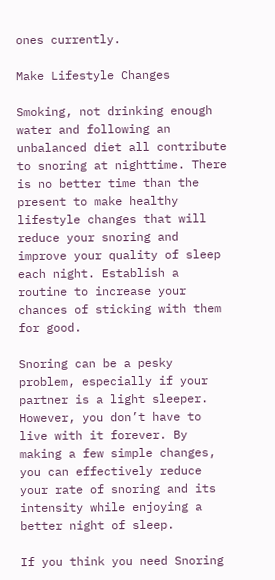ones currently.

Make Lifestyle Changes

Smoking, not drinking enough water and following an unbalanced diet all contribute to snoring at nighttime. There is no better time than the present to make healthy lifestyle changes that will reduce your snoring and improve your quality of sleep each night. Establish a routine to increase your chances of sticking with them for good.

Snoring can be a pesky problem, especially if your partner is a light sleeper. However, you don’t have to live with it forever. By making a few simple changes, you can effectively reduce your rate of snoring and its intensity while enjoying a better night of sleep.

If you think you need Snoring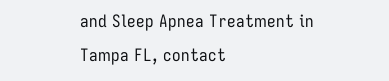and Sleep Apnea Treatment in Tampa FL, contact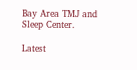Bay Area TMJ and Sleep Center.

Latest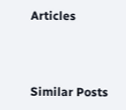Articles



Similar Posts